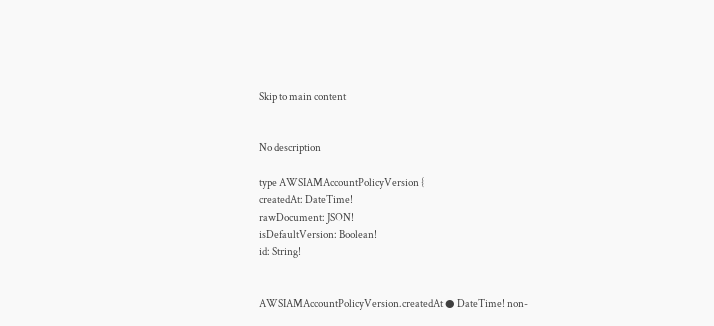Skip to main content


No description

type AWSIAMAccountPolicyVersion {
createdAt: DateTime!
rawDocument: JSON!
isDefaultVersion: Boolean!
id: String!


AWSIAMAccountPolicyVersion.createdAt ● DateTime! non-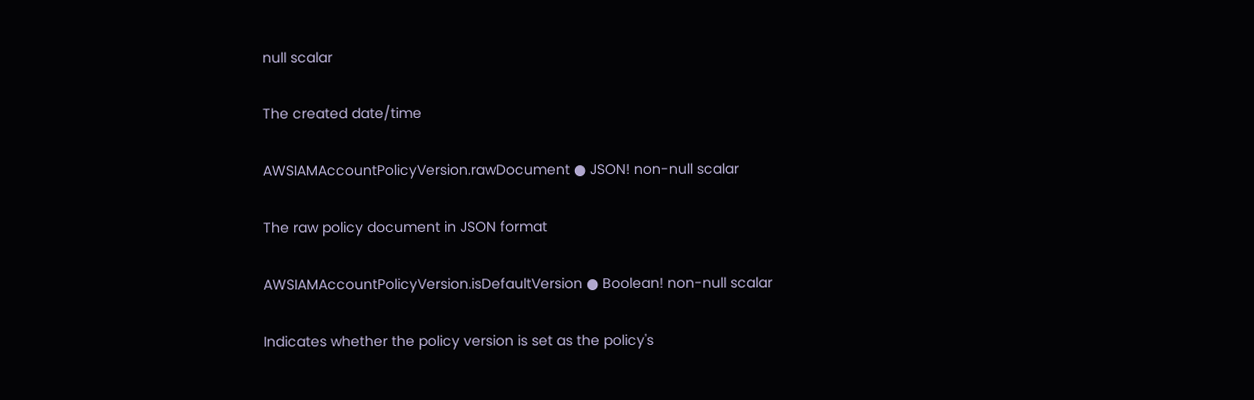null scalar

The created date/time

AWSIAMAccountPolicyVersion.rawDocument ● JSON! non-null scalar

The raw policy document in JSON format

AWSIAMAccountPolicyVersion.isDefaultVersion ● Boolean! non-null scalar

Indicates whether the policy version is set as the policy's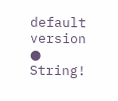default version ● String!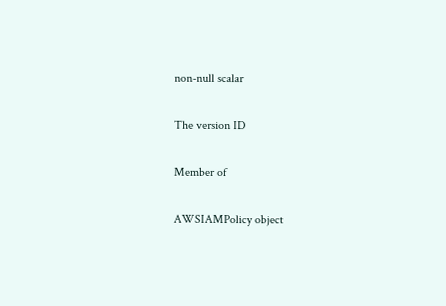non-null scalar

The version ID

Member of

AWSIAMPolicy object